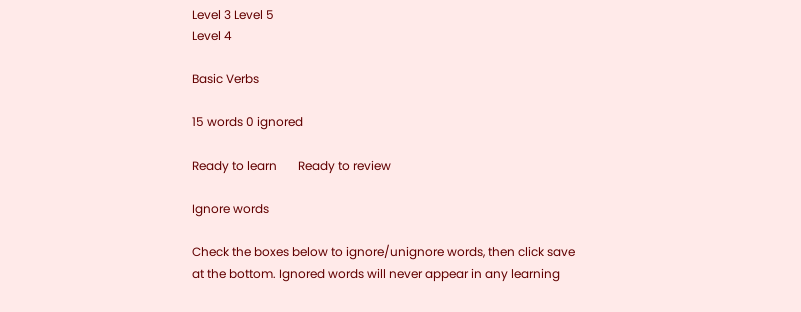Level 3 Level 5
Level 4

Basic Verbs

15 words 0 ignored

Ready to learn       Ready to review

Ignore words

Check the boxes below to ignore/unignore words, then click save at the bottom. Ignored words will never appear in any learning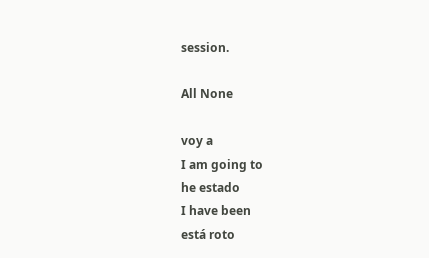session.

All None

voy a
I am going to
he estado
I have been
está roto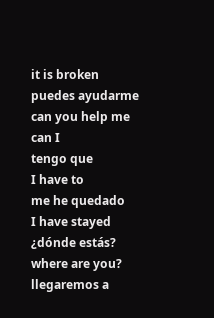it is broken
puedes ayudarme
can you help me
can I
tengo que
I have to
me he quedado
I have stayed
¿dónde estás?
where are you?
llegaremos a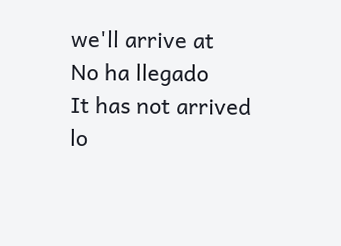we'll arrive at
No ha llegado
It has not arrived
lo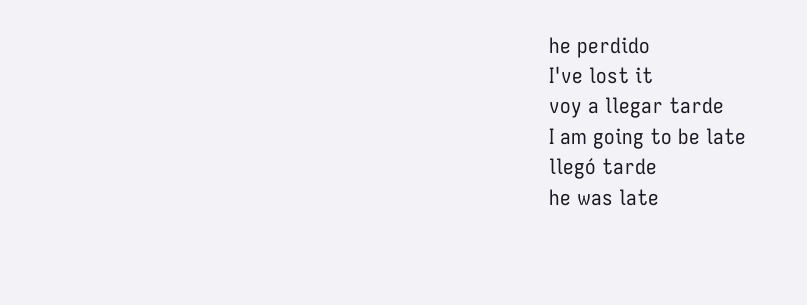he perdido
I've lost it
voy a llegar tarde
I am going to be late
llegó tarde
he was late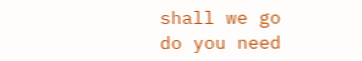shall we go
do you need